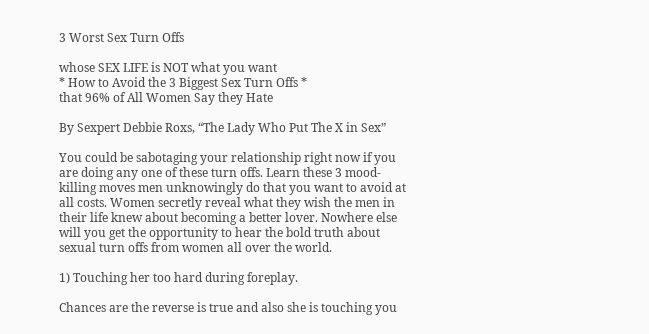3 Worst Sex Turn Offs

whose SEX LIFE is NOT what you want
* How to Avoid the 3 Biggest Sex Turn Offs *
that 96% of All Women Say they Hate

By Sexpert Debbie Roxs, “The Lady Who Put The X in Sex”

You could be sabotaging your relationship right now if you are doing any one of these turn offs. Learn these 3 mood-killing moves men unknowingly do that you want to avoid at all costs. Women secretly reveal what they wish the men in their life knew about becoming a better lover. Nowhere else will you get the opportunity to hear the bold truth about sexual turn offs from women all over the world.

1) Touching her too hard during foreplay.

Chances are the reverse is true and also she is touching you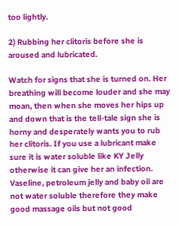too lightly.

2) Rubbing her clitoris before she is aroused and lubricated.

Watch for signs that she is turned on. Her breathing will become louder and she may moan, then when she moves her hips up and down that is the tell-tale sign she is horny and desperately wants you to rub her clitoris. If you use a lubricant make sure it is water soluble like KY Jelly otherwise it can give her an infection. Vaseline, petroleum jelly and baby oil are not water soluble therefore they make good massage oils but not good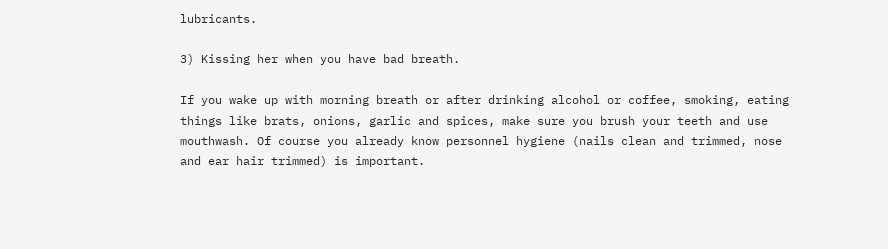lubricants.

3) Kissing her when you have bad breath.

If you wake up with morning breath or after drinking alcohol or coffee, smoking, eating things like brats, onions, garlic and spices, make sure you brush your teeth and use mouthwash. Of course you already know personnel hygiene (nails clean and trimmed, nose and ear hair trimmed) is important.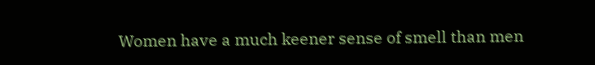Women have a much keener sense of smell than men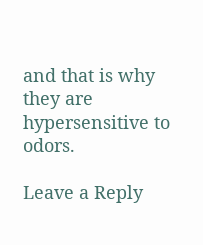and that is why they are hypersensitive to odors.

Leave a Reply